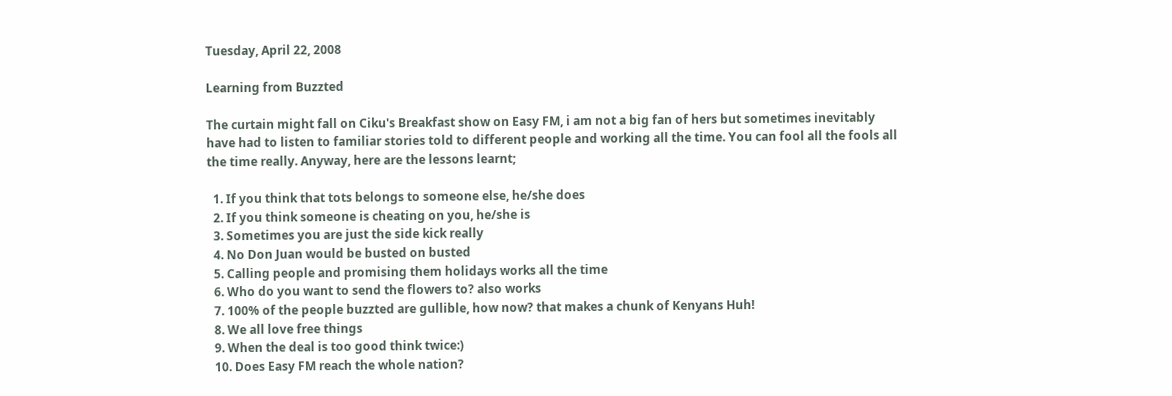Tuesday, April 22, 2008

Learning from Buzzted

The curtain might fall on Ciku's Breakfast show on Easy FM, i am not a big fan of hers but sometimes inevitably have had to listen to familiar stories told to different people and working all the time. You can fool all the fools all the time really. Anyway, here are the lessons learnt;

  1. If you think that tots belongs to someone else, he/she does
  2. If you think someone is cheating on you, he/she is
  3. Sometimes you are just the side kick really
  4. No Don Juan would be busted on busted
  5. Calling people and promising them holidays works all the time
  6. Who do you want to send the flowers to? also works
  7. 100% of the people buzzted are gullible, how now? that makes a chunk of Kenyans Huh!
  8. We all love free things
  9. When the deal is too good think twice:)
  10. Does Easy FM reach the whole nation?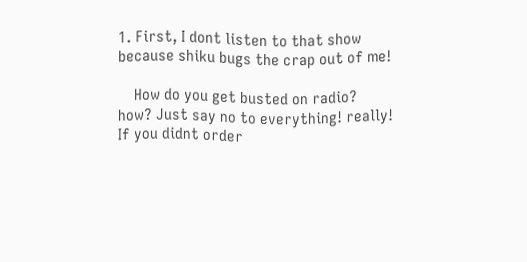1. First, I dont listen to that show because shiku bugs the crap out of me!

    How do you get busted on radio? how? Just say no to everything! really! If you didnt order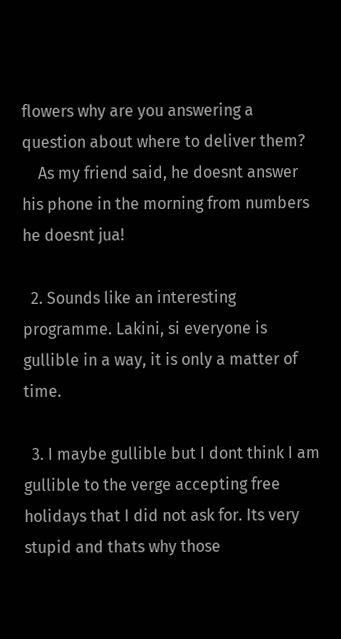flowers why are you answering a question about where to deliver them?
    As my friend said, he doesnt answer his phone in the morning from numbers he doesnt jua!

  2. Sounds like an interesting programme. Lakini, si everyone is gullible in a way, it is only a matter of time.

  3. I maybe gullible but I dont think I am gullible to the verge accepting free holidays that I did not ask for. Its very stupid and thats why those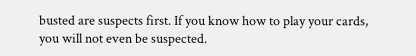busted are suspects first. If you know how to play your cards, you will not even be suspected.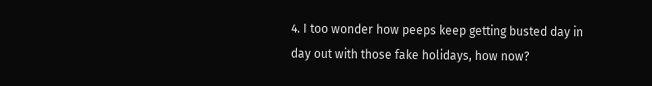4. I too wonder how peeps keep getting busted day in day out with those fake holidays, how now?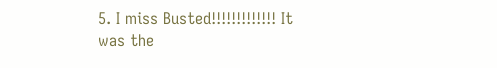5. I miss Busted!!!!!!!!!!!!! It was the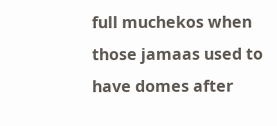full muchekos when those jamaas used to have domes after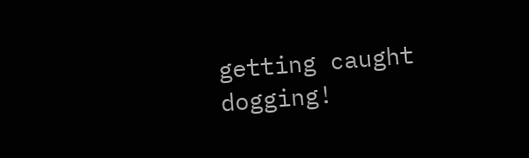getting caught dogging!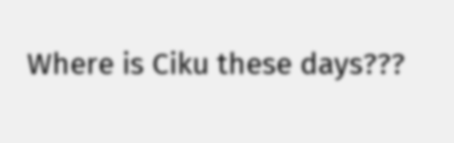Where is Ciku these days???